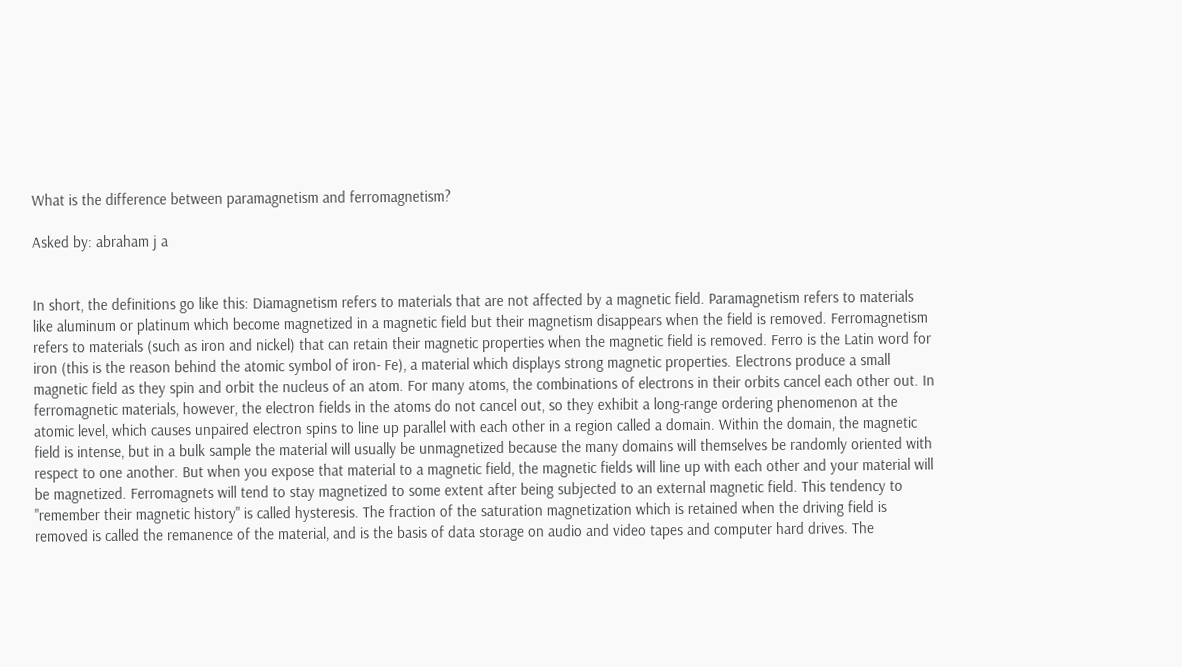What is the difference between paramagnetism and ferromagnetism?

Asked by: abraham j a


In short, the definitions go like this: Diamagnetism refers to materials that are not affected by a magnetic field. Paramagnetism refers to materials like aluminum or platinum which become magnetized in a magnetic field but their magnetism disappears when the field is removed. Ferromagnetism refers to materials (such as iron and nickel) that can retain their magnetic properties when the magnetic field is removed. Ferro is the Latin word for iron (this is the reason behind the atomic symbol of iron- Fe), a material which displays strong magnetic properties. Electrons produce a small magnetic field as they spin and orbit the nucleus of an atom. For many atoms, the combinations of electrons in their orbits cancel each other out. In ferromagnetic materials, however, the electron fields in the atoms do not cancel out, so they exhibit a long-range ordering phenomenon at the atomic level, which causes unpaired electron spins to line up parallel with each other in a region called a domain. Within the domain, the magnetic field is intense, but in a bulk sample the material will usually be unmagnetized because the many domains will themselves be randomly oriented with respect to one another. But when you expose that material to a magnetic field, the magnetic fields will line up with each other and your material will be magnetized. Ferromagnets will tend to stay magnetized to some extent after being subjected to an external magnetic field. This tendency to "remember their magnetic history" is called hysteresis. The fraction of the saturation magnetization which is retained when the driving field is removed is called the remanence of the material, and is the basis of data storage on audio and video tapes and computer hard drives. The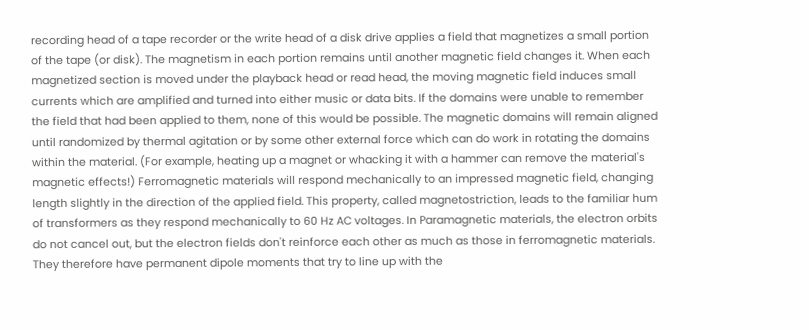recording head of a tape recorder or the write head of a disk drive applies a field that magnetizes a small portion of the tape (or disk). The magnetism in each portion remains until another magnetic field changes it. When each magnetized section is moved under the playback head or read head, the moving magnetic field induces small currents which are amplified and turned into either music or data bits. If the domains were unable to remember the field that had been applied to them, none of this would be possible. The magnetic domains will remain aligned until randomized by thermal agitation or by some other external force which can do work in rotating the domains within the material. (For example, heating up a magnet or whacking it with a hammer can remove the material's magnetic effects!) Ferromagnetic materials will respond mechanically to an impressed magnetic field, changing length slightly in the direction of the applied field. This property, called magnetostriction, leads to the familiar hum of transformers as they respond mechanically to 60 Hz AC voltages. In Paramagnetic materials, the electron orbits do not cancel out, but the electron fields don't reinforce each other as much as those in ferromagnetic materials. They therefore have permanent dipole moments that try to line up with the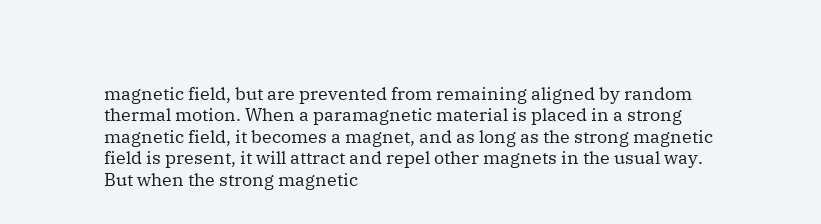magnetic field, but are prevented from remaining aligned by random thermal motion. When a paramagnetic material is placed in a strong magnetic field, it becomes a magnet, and as long as the strong magnetic field is present, it will attract and repel other magnets in the usual way. But when the strong magnetic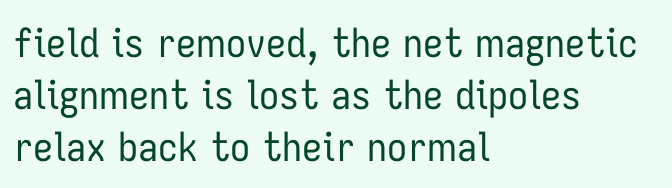field is removed, the net magnetic alignment is lost as the dipoles relax back to their normal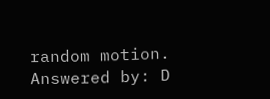random motion.
Answered by: D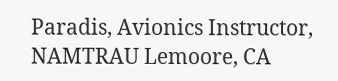Paradis, Avionics Instructor, NAMTRAU Lemoore, CA